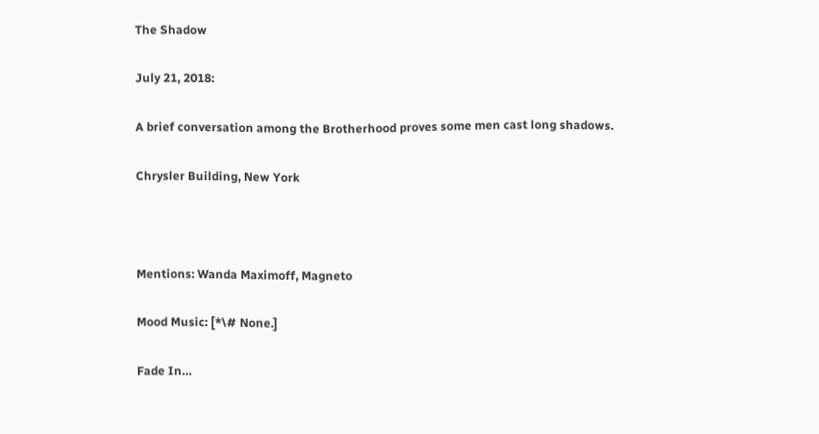The Shadow

July 21, 2018:

A brief conversation among the Brotherhood proves some men cast long shadows.

Chrysler Building, New York



Mentions: Wanda Maximoff, Magneto

Mood Music: [*\# None.]

Fade In…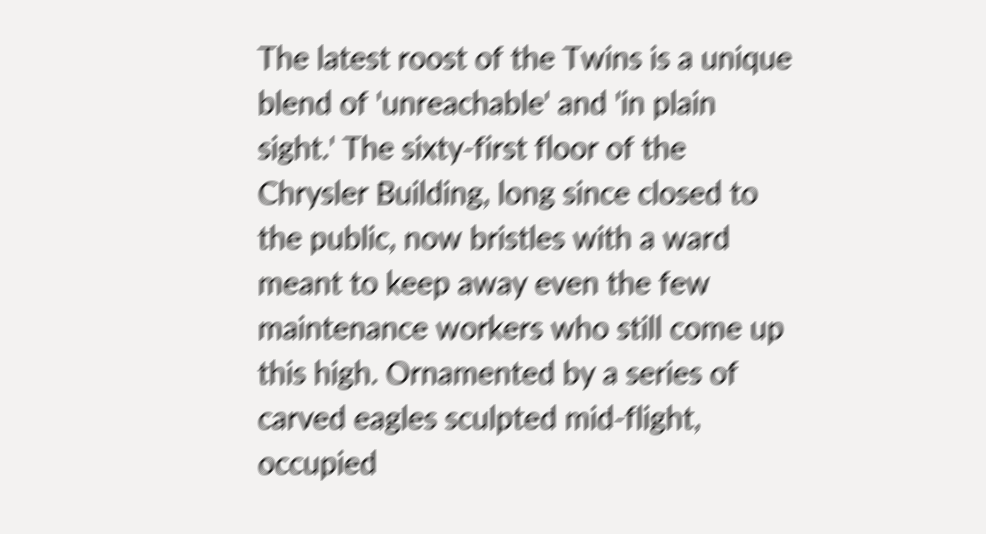The latest roost of the Twins is a unique blend of 'unreachable' and 'in plain sight.' The sixty-first floor of the Chrysler Building, long since closed to the public, now bristles with a ward meant to keep away even the few maintenance workers who still come up this high. Ornamented by a series of carved eagles sculpted mid-flight, occupied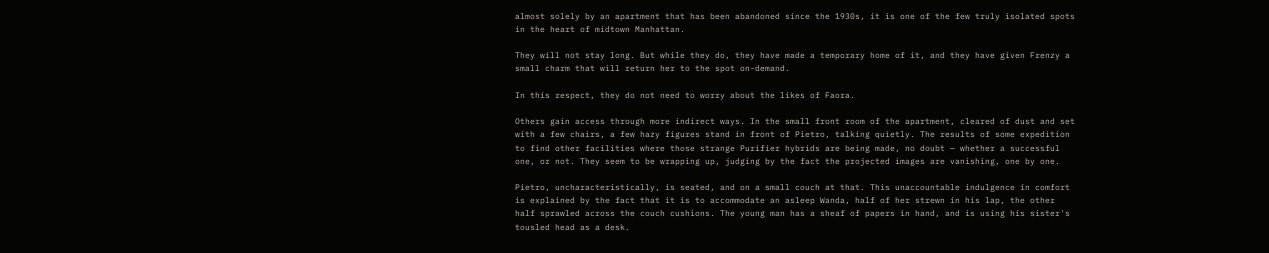almost solely by an apartment that has been abandoned since the 1930s, it is one of the few truly isolated spots in the heart of midtown Manhattan.

They will not stay long. But while they do, they have made a temporary home of it, and they have given Frenzy a small charm that will return her to the spot on-demand.

In this respect, they do not need to worry about the likes of Faora.

Others gain access through more indirect ways. In the small front room of the apartment, cleared of dust and set with a few chairs, a few hazy figures stand in front of Pietro, talking quietly. The results of some expedition to find other facilities where those strange Purifier hybrids are being made, no doubt — whether a successful one, or not. They seem to be wrapping up, judging by the fact the projected images are vanishing, one by one.

Pietro, uncharacteristically, is seated, and on a small couch at that. This unaccountable indulgence in comfort is explained by the fact that it is to accommodate an asleep Wanda, half of her strewn in his lap, the other half sprawled across the couch cushions. The young man has a sheaf of papers in hand, and is using his sister's tousled head as a desk.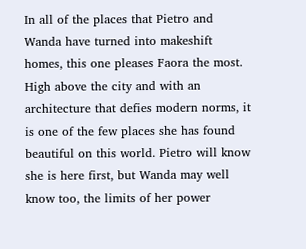In all of the places that Pietro and Wanda have turned into makeshift homes, this one pleases Faora the most. High above the city and with an architecture that defies modern norms, it is one of the few places she has found beautiful on this world. Pietro will know she is here first, but Wanda may well know too, the limits of her power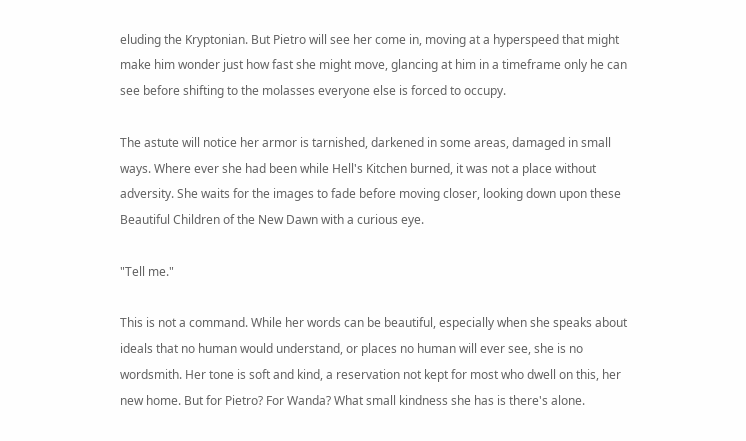eluding the Kryptonian. But Pietro will see her come in, moving at a hyperspeed that might make him wonder just how fast she might move, glancing at him in a timeframe only he can see before shifting to the molasses everyone else is forced to occupy.

The astute will notice her armor is tarnished, darkened in some areas, damaged in small ways. Where ever she had been while Hell's Kitchen burned, it was not a place without adversity. She waits for the images to fade before moving closer, looking down upon these Beautiful Children of the New Dawn with a curious eye.

"Tell me."

This is not a command. While her words can be beautiful, especially when she speaks about ideals that no human would understand, or places no human will ever see, she is no wordsmith. Her tone is soft and kind, a reservation not kept for most who dwell on this, her new home. But for Pietro? For Wanda? What small kindness she has is there's alone.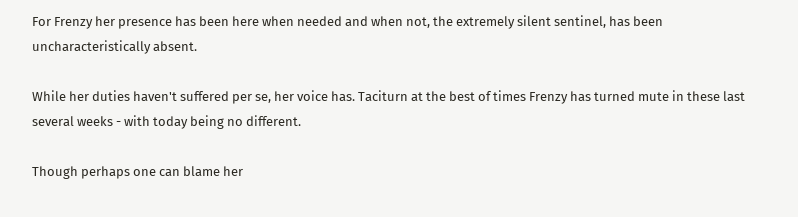For Frenzy her presence has been here when needed and when not, the extremely silent sentinel, has been uncharacteristically absent.

While her duties haven't suffered per se, her voice has. Taciturn at the best of times Frenzy has turned mute in these last several weeks - with today being no different.

Though perhaps one can blame her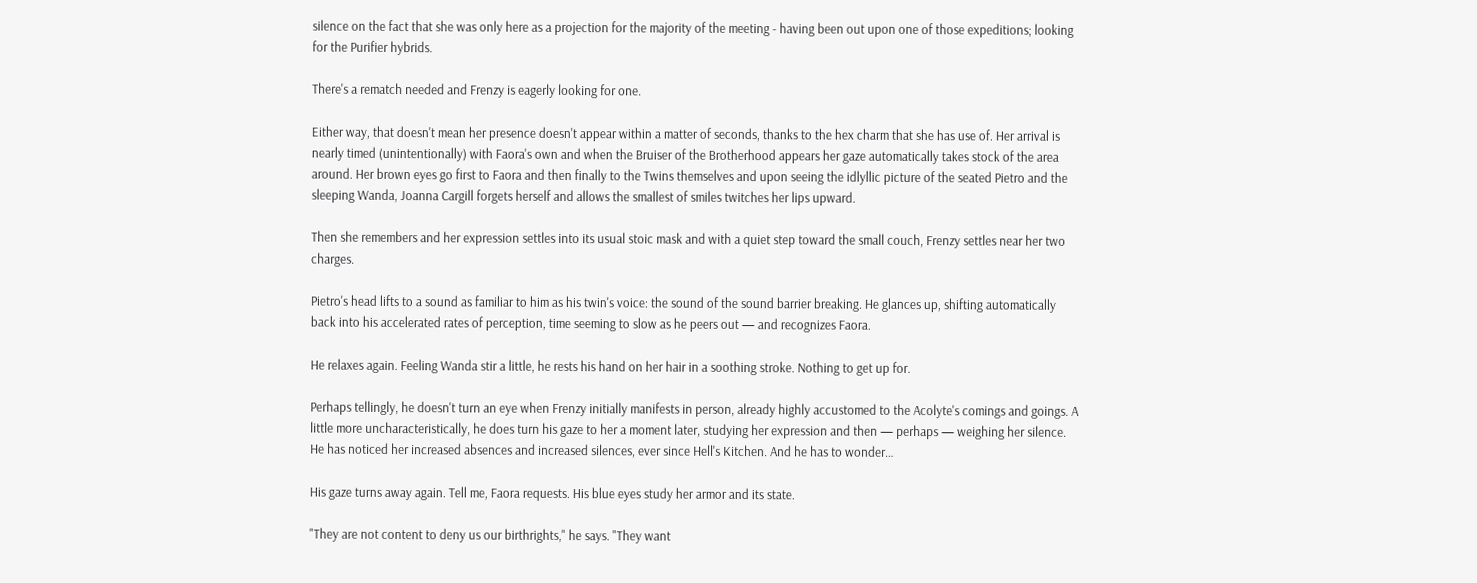silence on the fact that she was only here as a projection for the majority of the meeting - having been out upon one of those expeditions; looking for the Purifier hybrids.

There's a rematch needed and Frenzy is eagerly looking for one.

Either way, that doesn't mean her presence doesn't appear within a matter of seconds, thanks to the hex charm that she has use of. Her arrival is nearly timed (unintentionally) with Faora's own and when the Bruiser of the Brotherhood appears her gaze automatically takes stock of the area around. Her brown eyes go first to Faora and then finally to the Twins themselves and upon seeing the idlyllic picture of the seated Pietro and the sleeping Wanda, Joanna Cargill forgets herself and allows the smallest of smiles twitches her lips upward.

Then she remembers and her expression settles into its usual stoic mask and with a quiet step toward the small couch, Frenzy settles near her two charges.

Pietro's head lifts to a sound as familiar to him as his twin's voice: the sound of the sound barrier breaking. He glances up, shifting automatically back into his accelerated rates of perception, time seeming to slow as he peers out — and recognizes Faora.

He relaxes again. Feeling Wanda stir a little, he rests his hand on her hair in a soothing stroke. Nothing to get up for.

Perhaps tellingly, he doesn't turn an eye when Frenzy initially manifests in person, already highly accustomed to the Acolyte's comings and goings. A little more uncharacteristically, he does turn his gaze to her a moment later, studying her expression and then — perhaps — weighing her silence. He has noticed her increased absences and increased silences, ever since Hell's Kitchen. And he has to wonder…

His gaze turns away again. Tell me, Faora requests. His blue eyes study her armor and its state.

"They are not content to deny us our birthrights," he says. "They want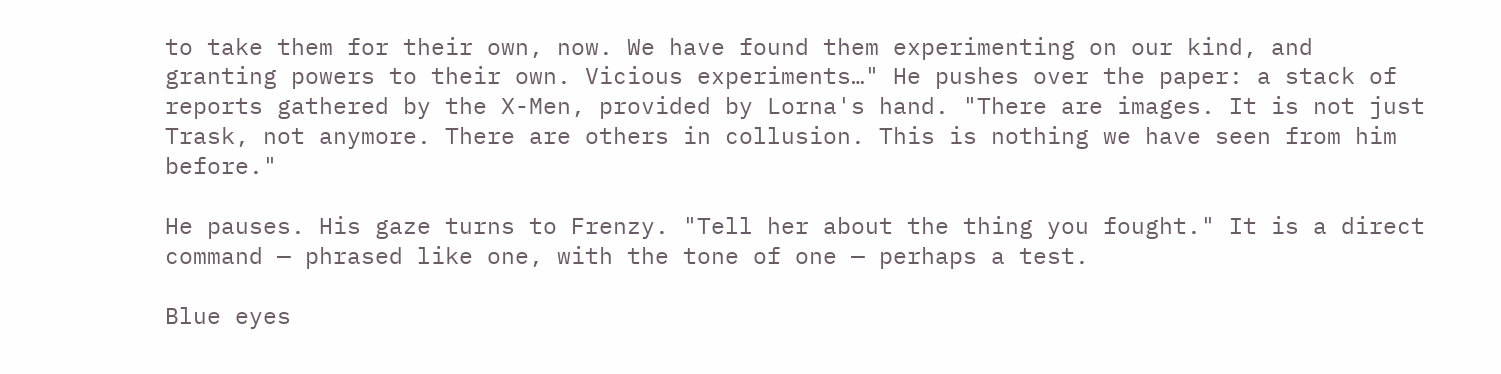to take them for their own, now. We have found them experimenting on our kind, and granting powers to their own. Vicious experiments…" He pushes over the paper: a stack of reports gathered by the X-Men, provided by Lorna's hand. "There are images. It is not just Trask, not anymore. There are others in collusion. This is nothing we have seen from him before."

He pauses. His gaze turns to Frenzy. "Tell her about the thing you fought." It is a direct command — phrased like one, with the tone of one — perhaps a test.

Blue eyes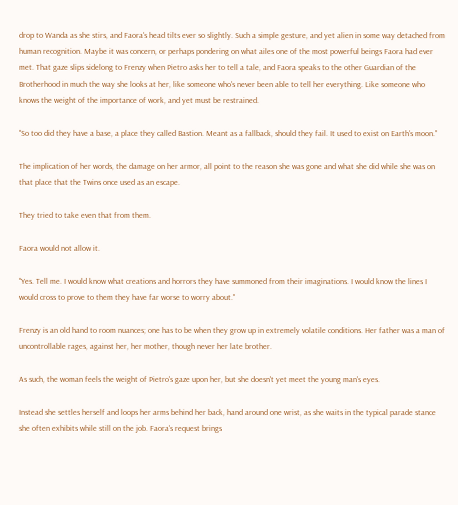drop to Wanda as she stirs, and Faora's head tilts ever so slightly. Such a simple gesture, and yet alien in some way detached from human recognition. Maybe it was concern, or perhaps pondering on what ailes one of the most powerful beings Faora had ever met. That gaze slips sidelong to Frenzy when Pietro asks her to tell a tale, and Faora speaks to the other Guardian of the Brotherhood in much the way she looks at her, like someone who's never been able to tell her everything. Like someone who knows the weight of the importance of work, and yet must be restrained.

"So too did they have a base, a place they called Bastion. Meant as a fallback, should they fail. It used to exist on Earth's moon."

The implication of her words, the damage on her armor, all point to the reason she was gone and what she did while she was on that place that the Twins once used as an escape.

They tried to take even that from them.

Faora would not allow it.

"Yes. Tell me. I would know what creations and horrors they have summoned from their imaginations. I would know the lines I would cross to prove to them they have far worse to worry about."

Frenzy is an old hand to room nuances; one has to be when they grow up in extremely volatile conditions. Her father was a man of uncontrollable rages, against her, her mother, though never her late brother.

As such, the woman feels the weight of Pietro's gaze upon her, but she doesn't yet meet the young man's eyes.

Instead she settles herself and loops her arms behind her back, hand around one wrist, as she waits in the typical parade stance she often exhibits while still on the job. Faora's request brings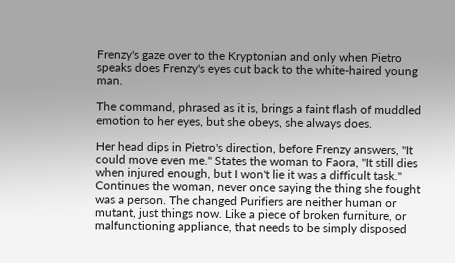Frenzy's gaze over to the Kryptonian and only when Pietro speaks does Frenzy's eyes cut back to the white-haired young man.

The command, phrased as it is, brings a faint flash of muddled emotion to her eyes, but she obeys, she always does.

Her head dips in Pietro's direction, before Frenzy answers, "It could move even me." States the woman to Faora, "It still dies when injured enough, but I won't lie it was a difficult task." Continues the woman, never once saying the thing she fought was a person. The changed Purifiers are neither human or mutant, just things now. Like a piece of broken furniture, or malfunctioning appliance, that needs to be simply disposed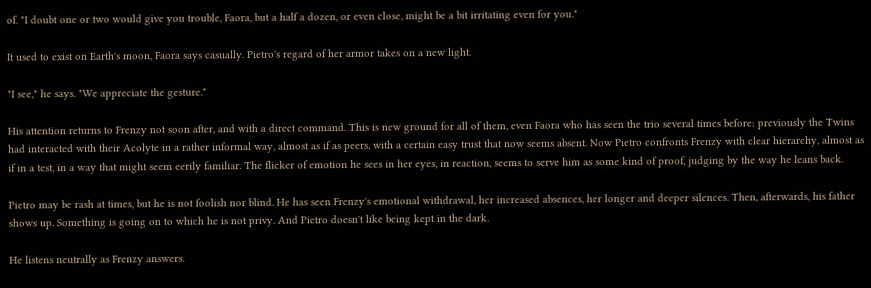of. "I doubt one or two would give you trouble, Faora, but a half a dozen, or even close, might be a bit irritating even for you."

It used to exist on Earth's moon, Faora says casually. Pietro's regard of her armor takes on a new light.

"I see," he says. "We appreciate the gesture."

His attention returns to Frenzy not soon after, and with a direct command. This is new ground for all of them, even Faora who has seen the trio several times before: previously the Twins had interacted with their Acolyte in a rather informal way, almost as if as peers, with a certain easy trust that now seems absent. Now Pietro confronts Frenzy with clear hierarchy, almost as if in a test, in a way that might seem eerily familiar. The flicker of emotion he sees in her eyes, in reaction, seems to serve him as some kind of proof, judging by the way he leans back.

Pietro may be rash at times, but he is not foolish nor blind. He has seen Frenzy's emotional withdrawal, her increased absences, her longer and deeper silences. Then, afterwards, his father shows up. Something is going on to which he is not privy. And Pietro doesn't like being kept in the dark.

He listens neutrally as Frenzy answers.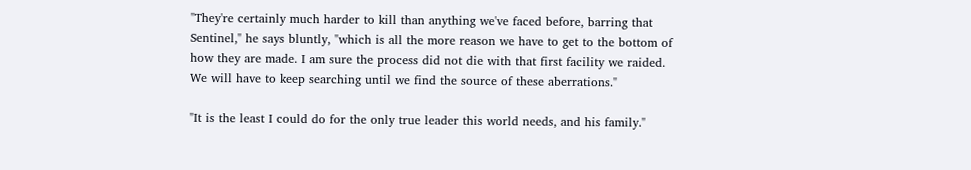"They're certainly much harder to kill than anything we've faced before, barring that Sentinel," he says bluntly, "which is all the more reason we have to get to the bottom of how they are made. I am sure the process did not die with that first facility we raided. We will have to keep searching until we find the source of these aberrations."

"It is the least I could do for the only true leader this world needs, and his family."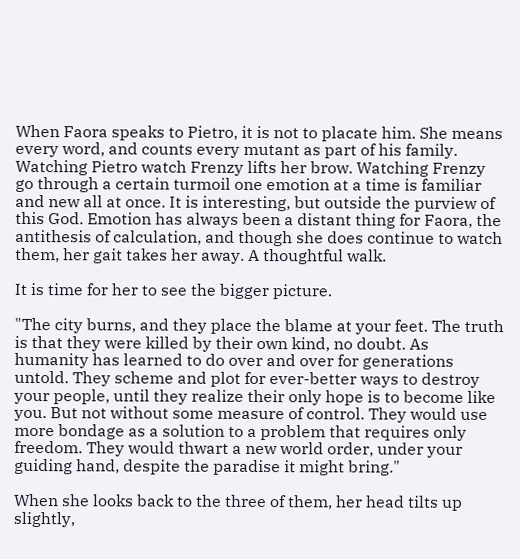When Faora speaks to Pietro, it is not to placate him. She means every word, and counts every mutant as part of his family. Watching Pietro watch Frenzy lifts her brow. Watching Frenzy go through a certain turmoil one emotion at a time is familiar and new all at once. It is interesting, but outside the purview of this God. Emotion has always been a distant thing for Faora, the antithesis of calculation, and though she does continue to watch them, her gait takes her away. A thoughtful walk.

It is time for her to see the bigger picture.

"The city burns, and they place the blame at your feet. The truth is that they were killed by their own kind, no doubt. As humanity has learned to do over and over for generations untold. They scheme and plot for ever-better ways to destroy your people, until they realize their only hope is to become like you. But not without some measure of control. They would use more bondage as a solution to a problem that requires only freedom. They would thwart a new world order, under your guiding hand, despite the paradise it might bring."

When she looks back to the three of them, her head tilts up slightly,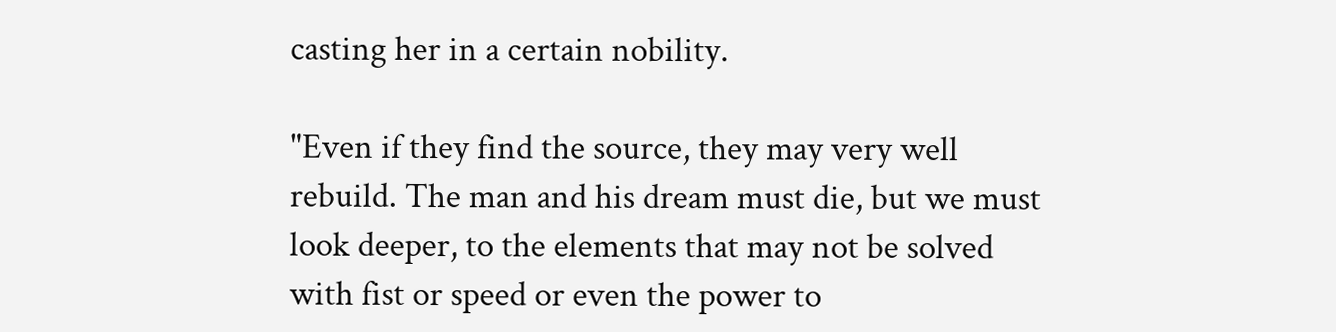casting her in a certain nobility.

"Even if they find the source, they may very well rebuild. The man and his dream must die, but we must look deeper, to the elements that may not be solved with fist or speed or even the power to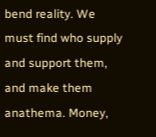bend reality. We must find who supply and support them, and make them anathema. Money,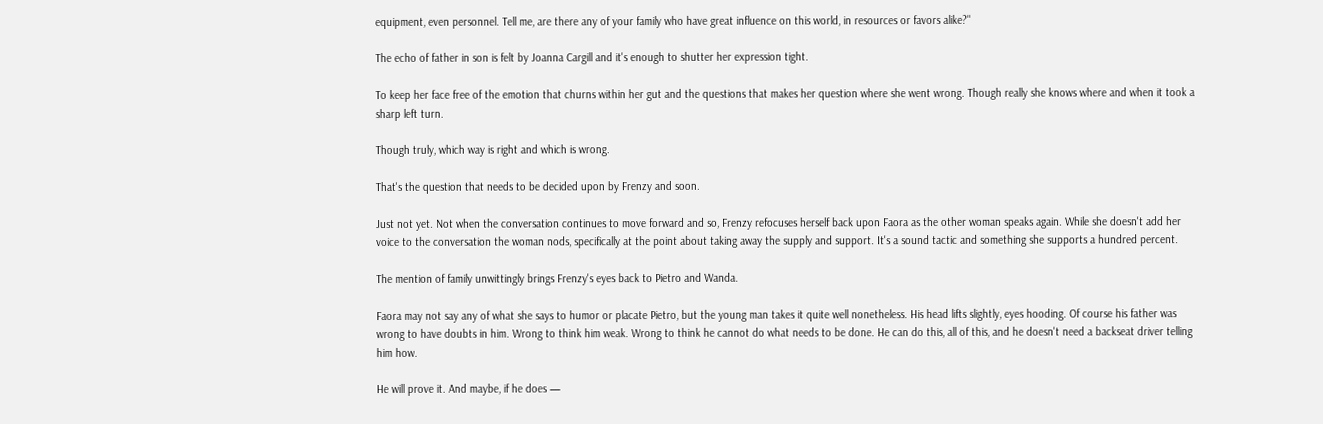equipment, even personnel. Tell me, are there any of your family who have great influence on this world, in resources or favors alike?"

The echo of father in son is felt by Joanna Cargill and it's enough to shutter her expression tight.

To keep her face free of the emotion that churns within her gut and the questions that makes her question where she went wrong. Though really she knows where and when it took a sharp left turn.

Though truly, which way is right and which is wrong.

That's the question that needs to be decided upon by Frenzy and soon.

Just not yet. Not when the conversation continues to move forward and so, Frenzy refocuses herself back upon Faora as the other woman speaks again. While she doesn't add her voice to the conversation the woman nods, specifically at the point about taking away the supply and support. It's a sound tactic and something she supports a hundred percent.

The mention of family unwittingly brings Frenzy's eyes back to Pietro and Wanda.

Faora may not say any of what she says to humor or placate Pietro, but the young man takes it quite well nonetheless. His head lifts slightly, eyes hooding. Of course his father was wrong to have doubts in him. Wrong to think him weak. Wrong to think he cannot do what needs to be done. He can do this, all of this, and he doesn't need a backseat driver telling him how.

He will prove it. And maybe, if he does —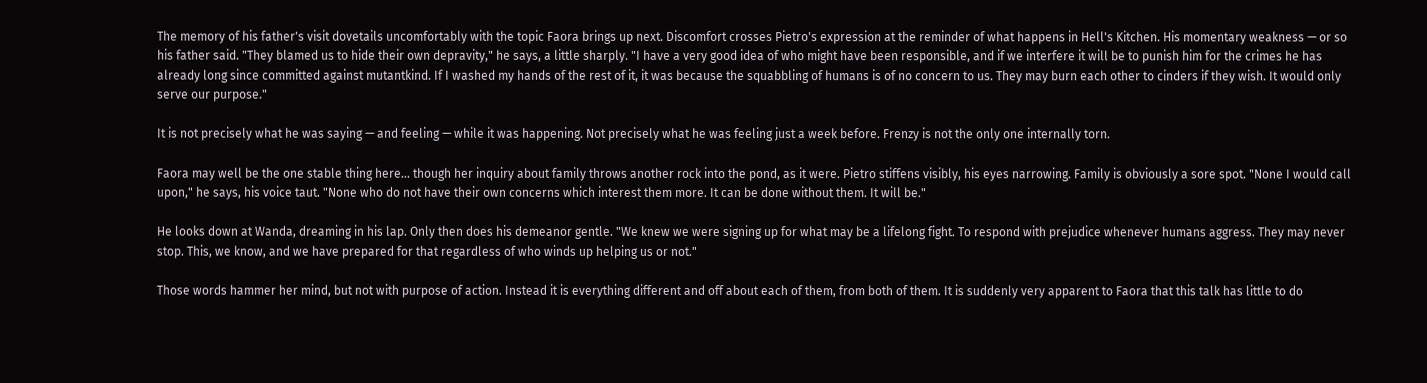The memory of his father's visit dovetails uncomfortably with the topic Faora brings up next. Discomfort crosses Pietro's expression at the reminder of what happens in Hell's Kitchen. His momentary weakness — or so his father said. "They blamed us to hide their own depravity," he says, a little sharply. "I have a very good idea of who might have been responsible, and if we interfere it will be to punish him for the crimes he has already long since committed against mutantkind. If I washed my hands of the rest of it, it was because the squabbling of humans is of no concern to us. They may burn each other to cinders if they wish. It would only serve our purpose."

It is not precisely what he was saying — and feeling — while it was happening. Not precisely what he was feeling just a week before. Frenzy is not the only one internally torn.

Faora may well be the one stable thing here… though her inquiry about family throws another rock into the pond, as it were. Pietro stiffens visibly, his eyes narrowing. Family is obviously a sore spot. "None I would call upon," he says, his voice taut. "None who do not have their own concerns which interest them more. It can be done without them. It will be."

He looks down at Wanda, dreaming in his lap. Only then does his demeanor gentle. "We knew we were signing up for what may be a lifelong fight. To respond with prejudice whenever humans aggress. They may never stop. This, we know, and we have prepared for that regardless of who winds up helping us or not."

Those words hammer her mind, but not with purpose of action. Instead it is everything different and off about each of them, from both of them. It is suddenly very apparent to Faora that this talk has little to do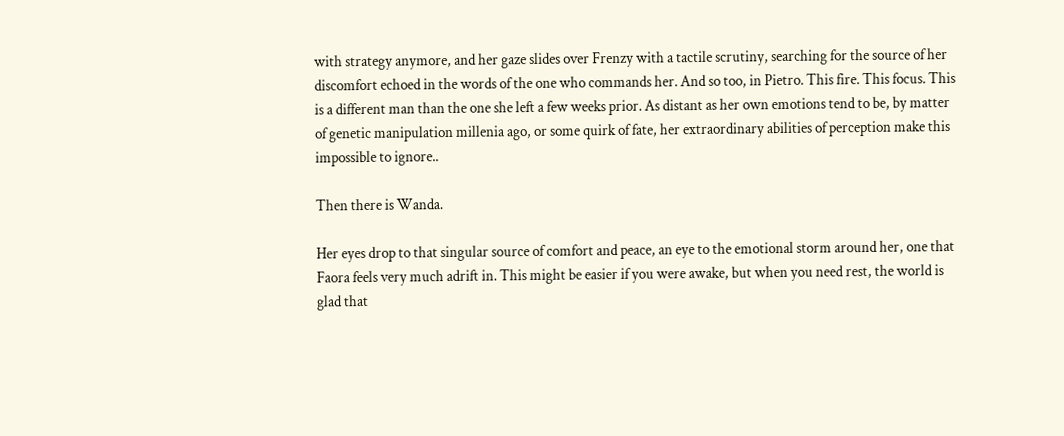with strategy anymore, and her gaze slides over Frenzy with a tactile scrutiny, searching for the source of her discomfort echoed in the words of the one who commands her. And so too, in Pietro. This fire. This focus. This is a different man than the one she left a few weeks prior. As distant as her own emotions tend to be, by matter of genetic manipulation millenia ago, or some quirk of fate, her extraordinary abilities of perception make this impossible to ignore..

Then there is Wanda.

Her eyes drop to that singular source of comfort and peace, an eye to the emotional storm around her, one that Faora feels very much adrift in. This might be easier if you were awake, but when you need rest, the world is glad that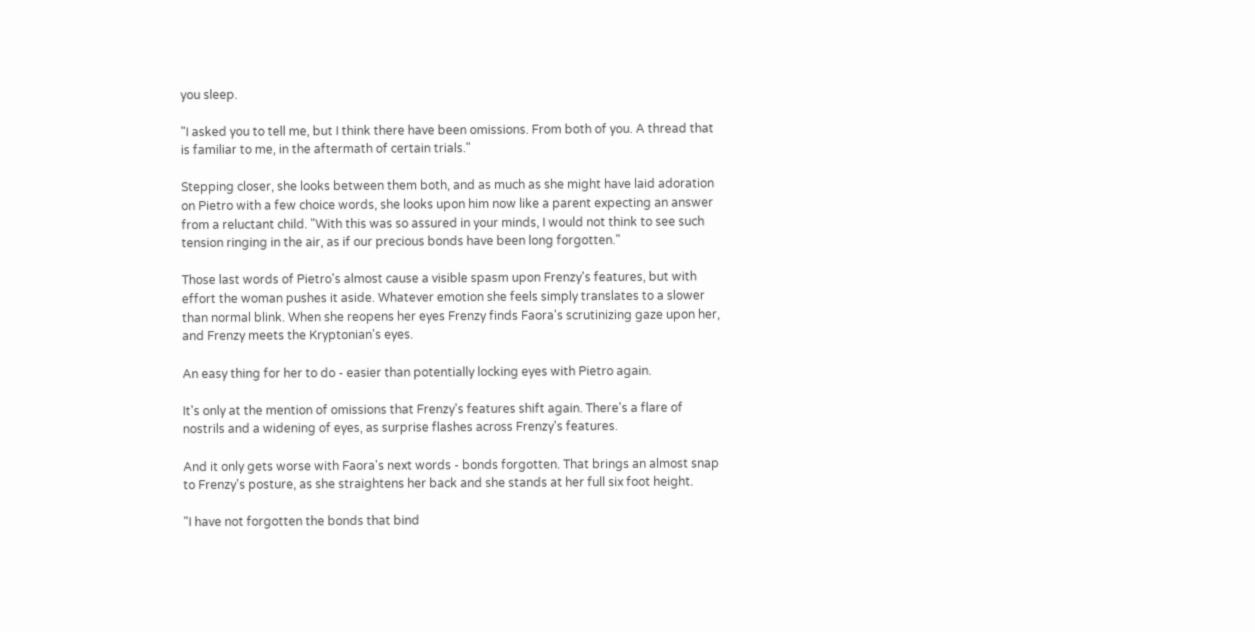you sleep.

"I asked you to tell me, but I think there have been omissions. From both of you. A thread that is familiar to me, in the aftermath of certain trials."

Stepping closer, she looks between them both, and as much as she might have laid adoration on Pietro with a few choice words, she looks upon him now like a parent expecting an answer from a reluctant child. "With this was so assured in your minds, I would not think to see such tension ringing in the air, as if our precious bonds have been long forgotten."

Those last words of Pietro's almost cause a visible spasm upon Frenzy's features, but with effort the woman pushes it aside. Whatever emotion she feels simply translates to a slower than normal blink. When she reopens her eyes Frenzy finds Faora's scrutinizing gaze upon her, and Frenzy meets the Kryptonian's eyes.

An easy thing for her to do - easier than potentially locking eyes with Pietro again.

It's only at the mention of omissions that Frenzy's features shift again. There's a flare of nostrils and a widening of eyes, as surprise flashes across Frenzy's features.

And it only gets worse with Faora's next words - bonds forgotten. That brings an almost snap to Frenzy's posture, as she straightens her back and she stands at her full six foot height.

"I have not forgotten the bonds that bind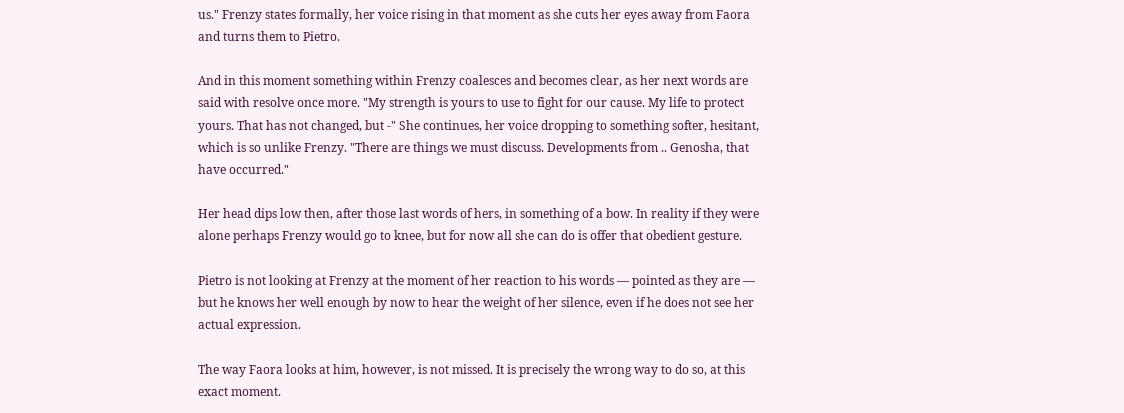us." Frenzy states formally, her voice rising in that moment as she cuts her eyes away from Faora and turns them to Pietro.

And in this moment something within Frenzy coalesces and becomes clear, as her next words are said with resolve once more. "My strength is yours to use to fight for our cause. My life to protect yours. That has not changed, but -" She continues, her voice dropping to something softer, hesitant, which is so unlike Frenzy. "There are things we must discuss. Developments from .. Genosha, that have occurred."

Her head dips low then, after those last words of hers, in something of a bow. In reality if they were alone perhaps Frenzy would go to knee, but for now all she can do is offer that obedient gesture.

Pietro is not looking at Frenzy at the moment of her reaction to his words — pointed as they are — but he knows her well enough by now to hear the weight of her silence, even if he does not see her actual expression.

The way Faora looks at him, however, is not missed. It is precisely the wrong way to do so, at this exact moment.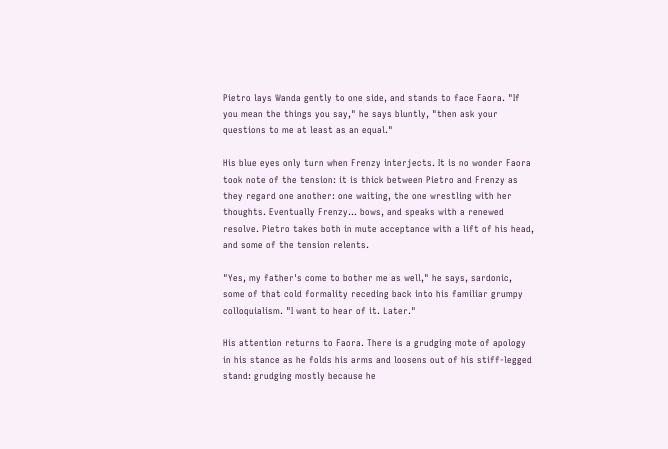Pietro lays Wanda gently to one side, and stands to face Faora. "If you mean the things you say," he says bluntly, "then ask your questions to me at least as an equal."

His blue eyes only turn when Frenzy interjects. It is no wonder Faora took note of the tension: it is thick between Pietro and Frenzy as they regard one another: one waiting, the one wrestling with her thoughts. Eventually Frenzy… bows, and speaks with a renewed resolve. Pietro takes both in mute acceptance with a lift of his head, and some of the tension relents.

"Yes, my father's come to bother me as well," he says, sardonic, some of that cold formality receding back into his familiar grumpy colloquialism. "I want to hear of it. Later."

His attention returns to Faora. There is a grudging mote of apology in his stance as he folds his arms and loosens out of his stiff-legged stand: grudging mostly because he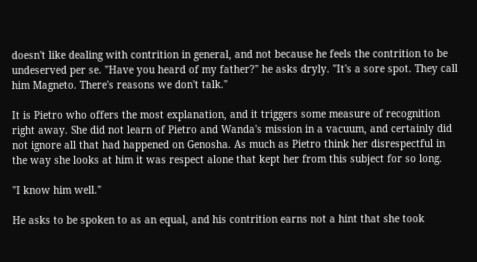doesn't like dealing with contrition in general, and not because he feels the contrition to be undeserved per se. "Have you heard of my father?" he asks dryly. "It's a sore spot. They call him Magneto. There's reasons we don't talk."

It is Pietro who offers the most explanation, and it triggers some measure of recognition right away. She did not learn of Pietro and Wanda's mission in a vacuum, and certainly did not ignore all that had happened on Genosha. As much as Pietro think her disrespectful in the way she looks at him it was respect alone that kept her from this subject for so long.

"I know him well."

He asks to be spoken to as an equal, and his contrition earns not a hint that she took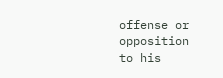offense or opposition to his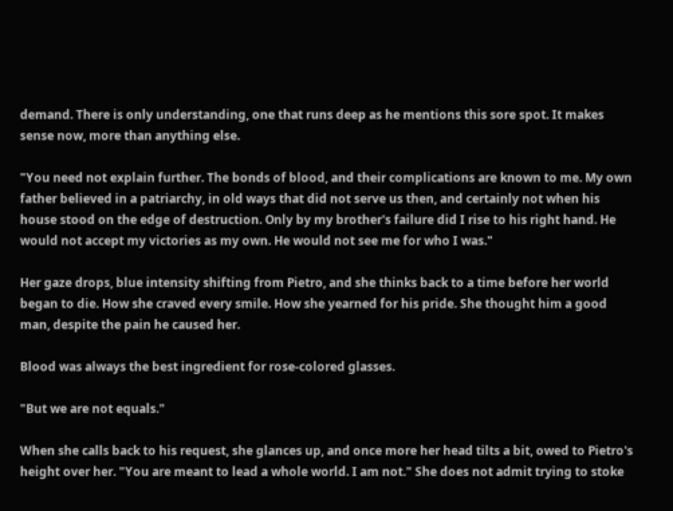demand. There is only understanding, one that runs deep as he mentions this sore spot. It makes sense now, more than anything else.

"You need not explain further. The bonds of blood, and their complications are known to me. My own father believed in a patriarchy, in old ways that did not serve us then, and certainly not when his house stood on the edge of destruction. Only by my brother's failure did I rise to his right hand. He would not accept my victories as my own. He would not see me for who I was."

Her gaze drops, blue intensity shifting from Pietro, and she thinks back to a time before her world began to die. How she craved every smile. How she yearned for his pride. She thought him a good man, despite the pain he caused her.

Blood was always the best ingredient for rose-colored glasses.

"But we are not equals."

When she calls back to his request, she glances up, and once more her head tilts a bit, owed to Pietro's height over her. "You are meant to lead a whole world. I am not." She does not admit trying to stoke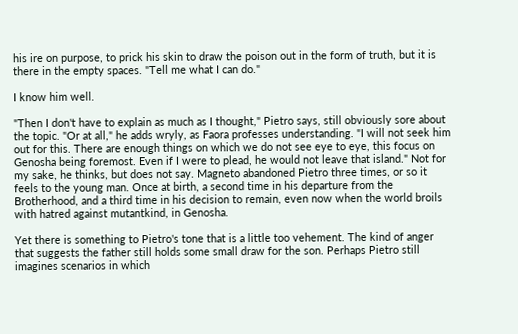his ire on purpose, to prick his skin to draw the poison out in the form of truth, but it is there in the empty spaces. "Tell me what I can do."

I know him well.

"Then I don't have to explain as much as I thought," Pietro says, still obviously sore about the topic. "Or at all," he adds wryly, as Faora professes understanding. "I will not seek him out for this. There are enough things on which we do not see eye to eye, this focus on Genosha being foremost. Even if I were to plead, he would not leave that island." Not for my sake, he thinks, but does not say. Magneto abandoned Pietro three times, or so it feels to the young man. Once at birth, a second time in his departure from the Brotherhood, and a third time in his decision to remain, even now when the world broils with hatred against mutantkind, in Genosha.

Yet there is something to Pietro's tone that is a little too vehement. The kind of anger that suggests the father still holds some small draw for the son. Perhaps Pietro still imagines scenarios in which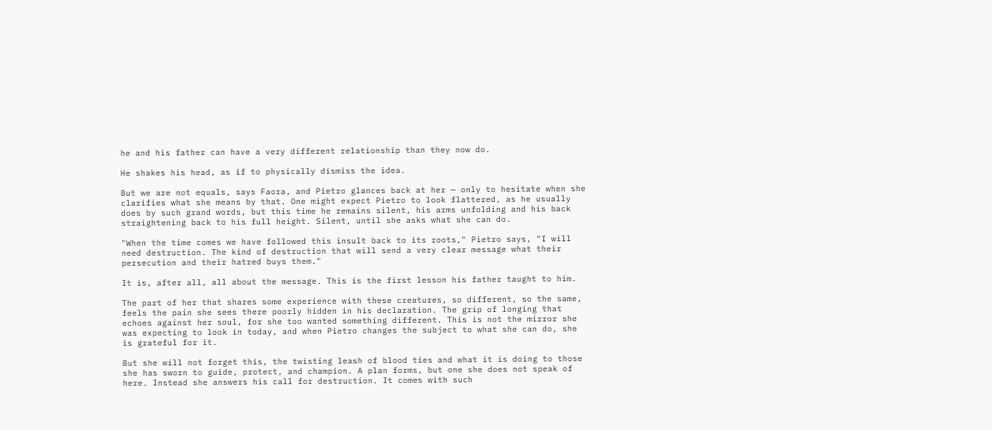he and his father can have a very different relationship than they now do.

He shakes his head, as if to physically dismiss the idea.

But we are not equals, says Faora, and Pietro glances back at her — only to hesitate when she clarifies what she means by that. One might expect Pietro to look flattered, as he usually does by such grand words, but this time he remains silent, his arms unfolding and his back straightening back to his full height. Silent, until she asks what she can do.

"When the time comes we have followed this insult back to its roots," Pietro says, "I will need destruction. The kind of destruction that will send a very clear message what their persecution and their hatred buys them."

It is, after all, all about the message. This is the first lesson his father taught to him.

The part of her that shares some experience with these creatures, so different, so the same, feels the pain she sees there poorly hidden in his declaration. The grip of longing that echoes against her soul, for she too wanted something different. This is not the mirror she was expecting to look in today, and when Pietro changes the subject to what she can do, she is grateful for it.

But she will not forget this, the twisting leash of blood ties and what it is doing to those she has sworn to guide, protect, and champion. A plan forms, but one she does not speak of here. Instead she answers his call for destruction. It comes with such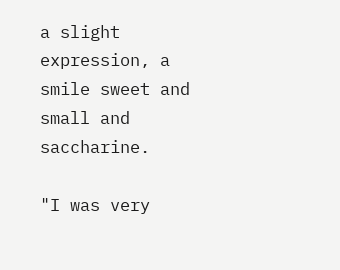a slight expression, a smile sweet and small and saccharine.

"I was very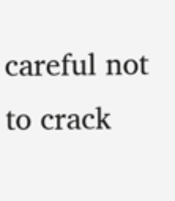careful not to crack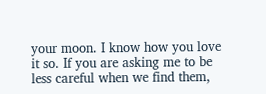your moon. I know how you love it so. If you are asking me to be less careful when we find them,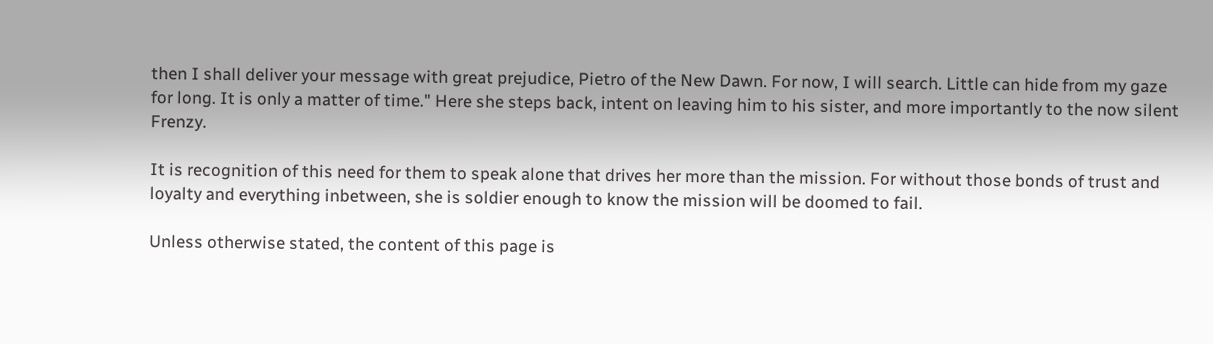then I shall deliver your message with great prejudice, Pietro of the New Dawn. For now, I will search. Little can hide from my gaze for long. It is only a matter of time." Here she steps back, intent on leaving him to his sister, and more importantly to the now silent Frenzy.

It is recognition of this need for them to speak alone that drives her more than the mission. For without those bonds of trust and loyalty and everything inbetween, she is soldier enough to know the mission will be doomed to fail.

Unless otherwise stated, the content of this page is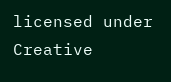licensed under Creative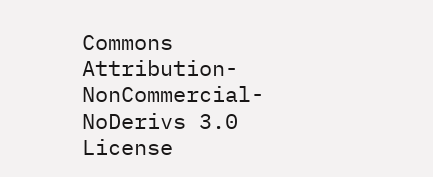Commons Attribution-NonCommercial-NoDerivs 3.0 License